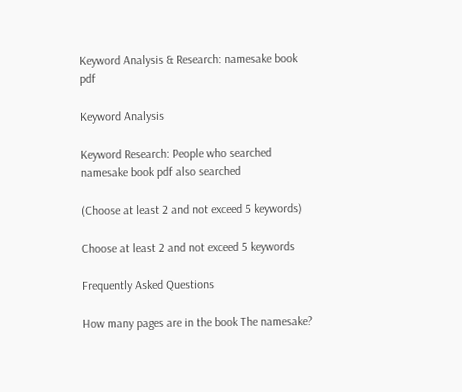Keyword Analysis & Research: namesake book pdf

Keyword Analysis

Keyword Research: People who searched namesake book pdf also searched

(Choose at least 2 and not exceed 5 keywords)

Choose at least 2 and not exceed 5 keywords

Frequently Asked Questions

How many pages are in the book The namesake?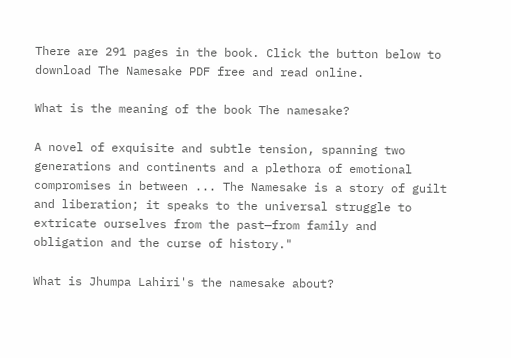There are 291 pages in the book. Click the button below to download The Namesake PDF free and read online.

What is the meaning of the book The namesake?

A novel of exquisite and subtle tension, spanning two generations and continents and a plethora of emotional compromises in between ... The Namesake is a story of guilt and liberation; it speaks to the universal struggle to extricate ourselves from the past—from family and obligation and the curse of history."

What is Jhumpa Lahiri's the namesake about?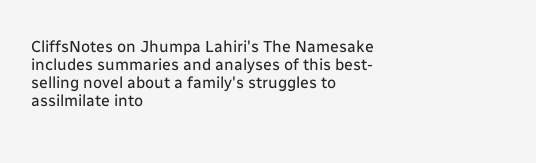CliffsNotes on Jhumpa Lahiri's The Namesake includes summaries and analyses of this best-selling novel about a family's struggles to assilmilate into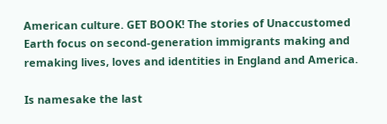American culture. GET BOOK! The stories of Unaccustomed Earth focus on second-generation immigrants making and remaking lives, loves and identities in England and America.

Is namesake the last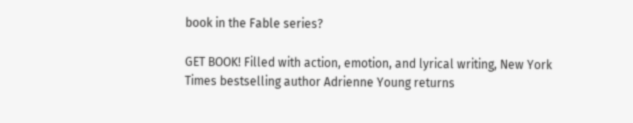book in the Fable series?

GET BOOK! Filled with action, emotion, and lyrical writing, New York Times bestselling author Adrienne Young returns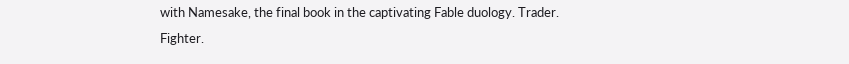with Namesake, the final book in the captivating Fable duology. Trader. Fighter.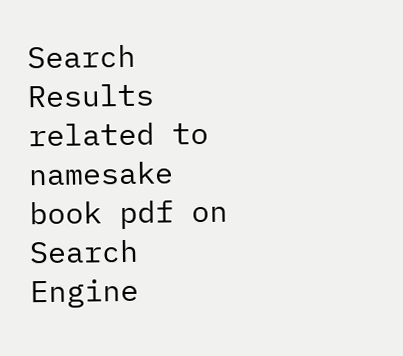Search Results related to namesake book pdf on Search Engine